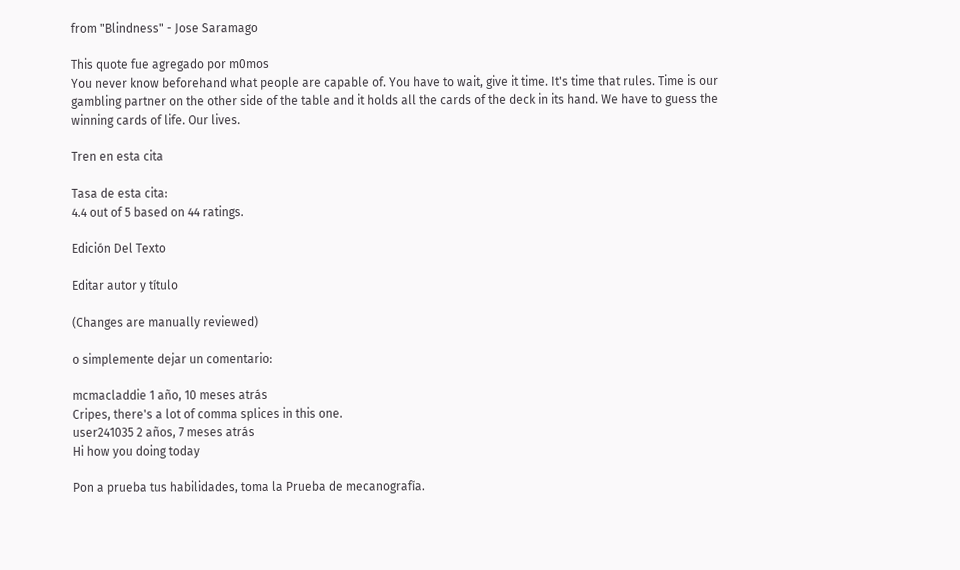from "Blindness" - Jose Saramago

This quote fue agregado por m0mos
You never know beforehand what people are capable of. You have to wait, give it time. It's time that rules. Time is our gambling partner on the other side of the table and it holds all the cards of the deck in its hand. We have to guess the winning cards of life. Our lives.

Tren en esta cita

Tasa de esta cita:
4.4 out of 5 based on 44 ratings.

Edición Del Texto

Editar autor y título

(Changes are manually reviewed)

o simplemente dejar un comentario:

mcmacladdie 1 año, 10 meses atrás
Cripes, there's a lot of comma splices in this one.
user241035 2 años, 7 meses atrás
Hi how you doing today

Pon a prueba tus habilidades, toma la Prueba de mecanografía.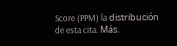Score (PPM) la distribución de esta cita. Más.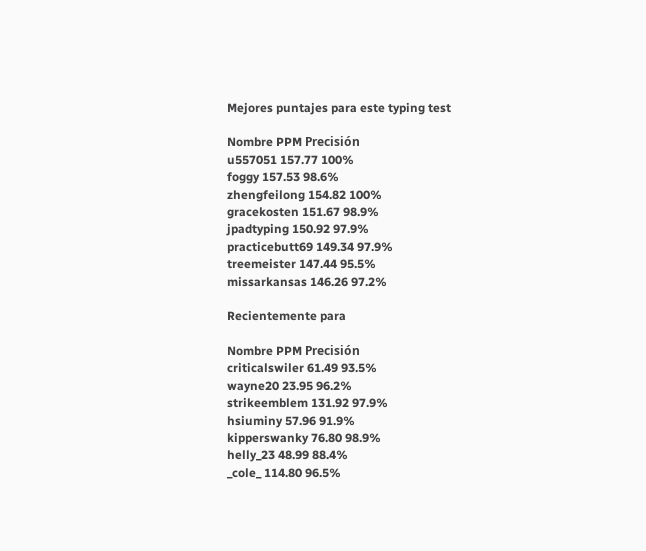Mejores puntajes para este typing test

Nombre PPM Precisión
u557051 157.77 100%
foggy 157.53 98.6%
zhengfeilong 154.82 100%
gracekosten 151.67 98.9%
jpadtyping 150.92 97.9%
practicebutt69 149.34 97.9%
treemeister 147.44 95.5%
missarkansas 146.26 97.2%

Recientemente para

Nombre PPM Precisión
criticalswiler 61.49 93.5%
wayne20 23.95 96.2%
strikeemblem 131.92 97.9%
hsiuminy 57.96 91.9%
kipperswanky 76.80 98.9%
helly_23 48.99 88.4%
_cole_ 114.80 96.5%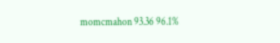momcmahon 93.36 96.1%